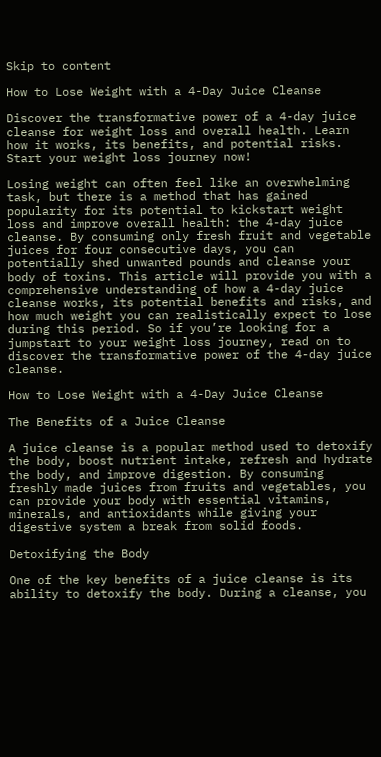Skip to content

How to Lose Weight with a 4-Day Juice Cleanse

Discover the transformative power of a 4-day juice cleanse for weight loss and overall health. Learn how it works, its benefits, and potential risks. Start your weight loss journey now!

Losing weight can often feel like an overwhelming task, but there is a method that has gained popularity for its potential to kickstart weight loss and improve overall health: the 4-day juice cleanse. By consuming only fresh fruit and vegetable juices for four consecutive days, you can potentially shed unwanted pounds and cleanse your body of toxins. This article will provide you with a comprehensive understanding of how a 4-day juice cleanse works, its potential benefits and risks, and how much weight you can realistically expect to lose during this period. So if you’re looking for a jumpstart to your weight loss journey, read on to discover the transformative power of the 4-day juice cleanse.

How to Lose Weight with a 4-Day Juice Cleanse

The Benefits of a Juice Cleanse

A juice cleanse is a popular method used to detoxify the body, boost nutrient intake, refresh and hydrate the body, and improve digestion. By consuming freshly made juices from fruits and vegetables, you can provide your body with essential vitamins, minerals, and antioxidants while giving your digestive system a break from solid foods.

Detoxifying the Body

One of the key benefits of a juice cleanse is its ability to detoxify the body. During a cleanse, you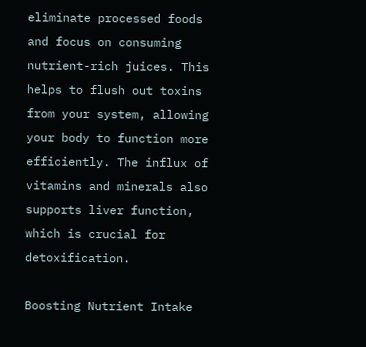eliminate processed foods and focus on consuming nutrient-rich juices. This helps to flush out toxins from your system, allowing your body to function more efficiently. The influx of vitamins and minerals also supports liver function, which is crucial for detoxification.

Boosting Nutrient Intake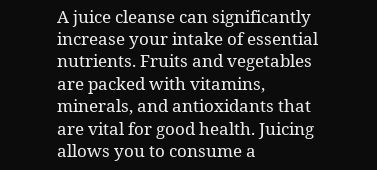A juice cleanse can significantly increase your intake of essential nutrients. Fruits and vegetables are packed with vitamins, minerals, and antioxidants that are vital for good health. Juicing allows you to consume a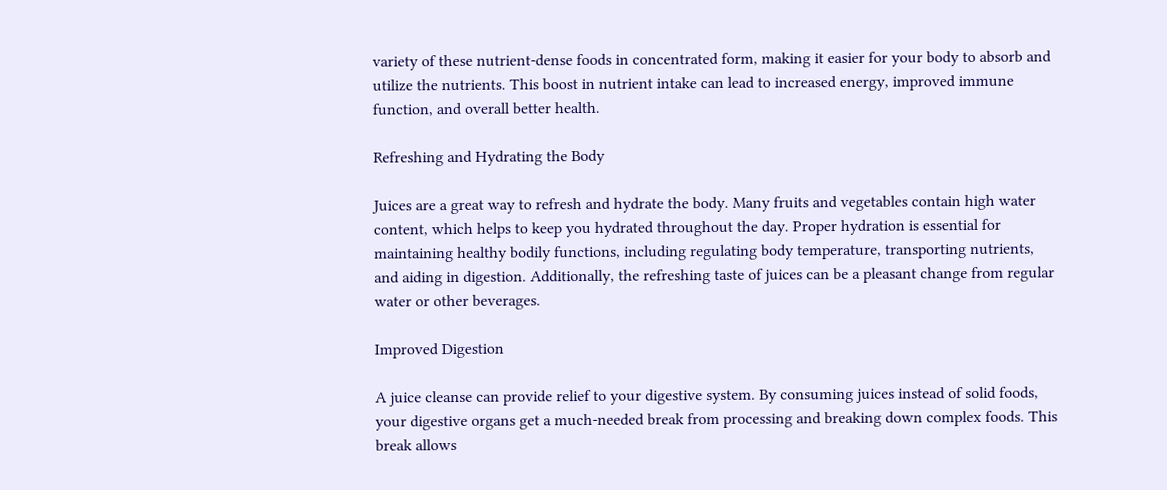variety of these nutrient-dense foods in concentrated form, making it easier for your body to absorb and utilize the nutrients. This boost in nutrient intake can lead to increased energy, improved immune function, and overall better health.

Refreshing and Hydrating the Body

Juices are a great way to refresh and hydrate the body. Many fruits and vegetables contain high water content, which helps to keep you hydrated throughout the day. Proper hydration is essential for maintaining healthy bodily functions, including regulating body temperature, transporting nutrients, and aiding in digestion. Additionally, the refreshing taste of juices can be a pleasant change from regular water or other beverages.

Improved Digestion

A juice cleanse can provide relief to your digestive system. By consuming juices instead of solid foods, your digestive organs get a much-needed break from processing and breaking down complex foods. This break allows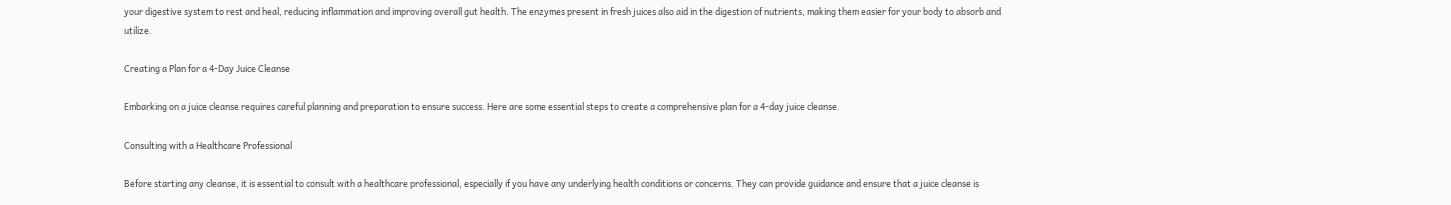your digestive system to rest and heal, reducing inflammation and improving overall gut health. The enzymes present in fresh juices also aid in the digestion of nutrients, making them easier for your body to absorb and utilize.

Creating a Plan for a 4-Day Juice Cleanse

Embarking on a juice cleanse requires careful planning and preparation to ensure success. Here are some essential steps to create a comprehensive plan for a 4-day juice cleanse.

Consulting with a Healthcare Professional

Before starting any cleanse, it is essential to consult with a healthcare professional, especially if you have any underlying health conditions or concerns. They can provide guidance and ensure that a juice cleanse is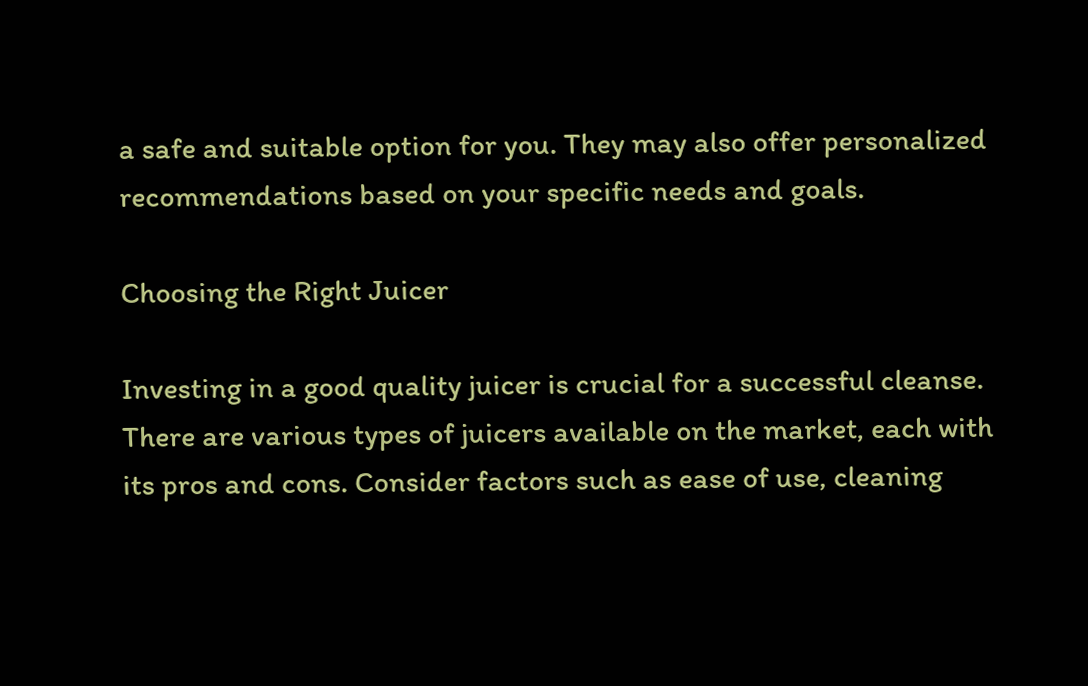a safe and suitable option for you. They may also offer personalized recommendations based on your specific needs and goals.

Choosing the Right Juicer

Investing in a good quality juicer is crucial for a successful cleanse. There are various types of juicers available on the market, each with its pros and cons. Consider factors such as ease of use, cleaning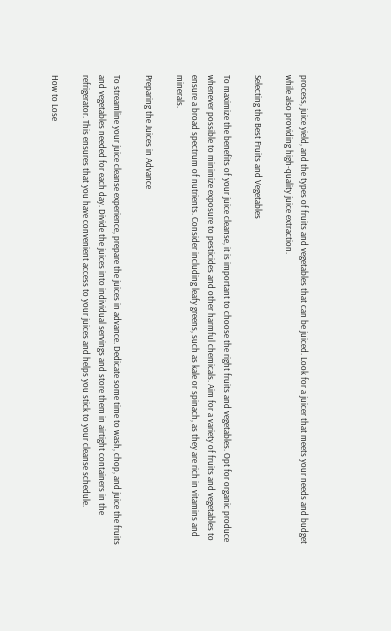process, juice yield, and the types of fruits and vegetables that can be juiced. Look for a juicer that meets your needs and budget while also providing high-quality juice extraction.

Selecting the Best Fruits and Vegetables

To maximize the benefits of your juice cleanse, it is important to choose the right fruits and vegetables. Opt for organic produce whenever possible to minimize exposure to pesticides and other harmful chemicals. Aim for a variety of fruits and vegetables to ensure a broad spectrum of nutrients. Consider including leafy greens, such as kale or spinach, as they are rich in vitamins and minerals.

Preparing the Juices in Advance

To streamline your juice cleanse experience, prepare the juices in advance. Dedicate some time to wash, chop, and juice the fruits and vegetables needed for each day. Divide the juices into individual servings and store them in airtight containers in the refrigerator. This ensures that you have convenient access to your juices and helps you stick to your cleanse schedule.

How to Lose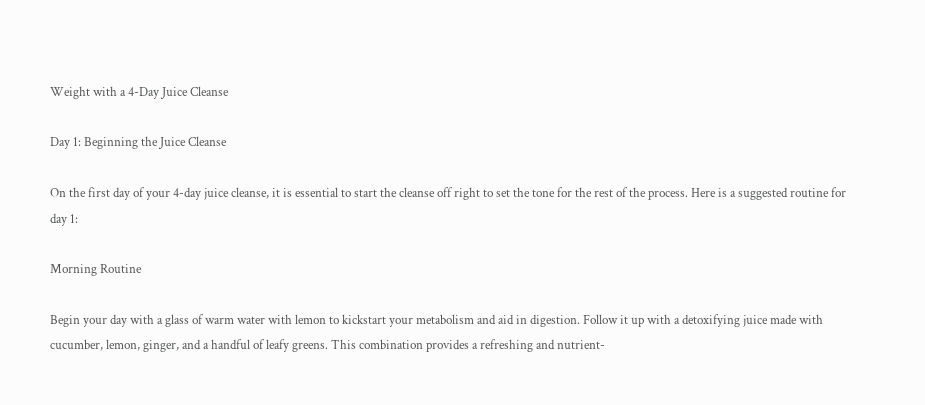Weight with a 4-Day Juice Cleanse

Day 1: Beginning the Juice Cleanse

On the first day of your 4-day juice cleanse, it is essential to start the cleanse off right to set the tone for the rest of the process. Here is a suggested routine for day 1:

Morning Routine

Begin your day with a glass of warm water with lemon to kickstart your metabolism and aid in digestion. Follow it up with a detoxifying juice made with cucumber, lemon, ginger, and a handful of leafy greens. This combination provides a refreshing and nutrient-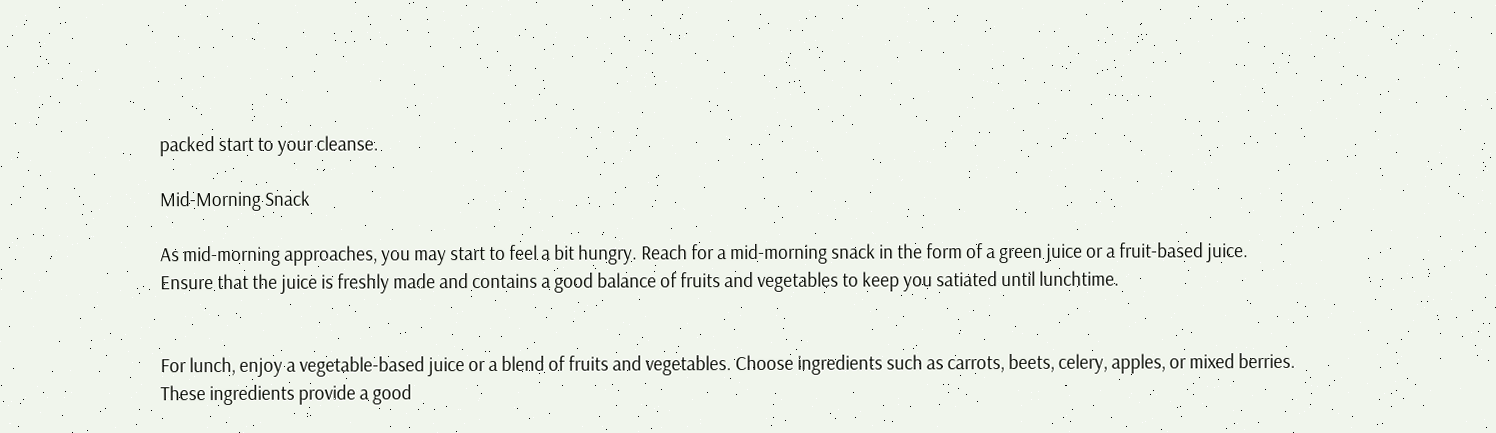packed start to your cleanse.

Mid-Morning Snack

As mid-morning approaches, you may start to feel a bit hungry. Reach for a mid-morning snack in the form of a green juice or a fruit-based juice. Ensure that the juice is freshly made and contains a good balance of fruits and vegetables to keep you satiated until lunchtime.


For lunch, enjoy a vegetable-based juice or a blend of fruits and vegetables. Choose ingredients such as carrots, beets, celery, apples, or mixed berries. These ingredients provide a good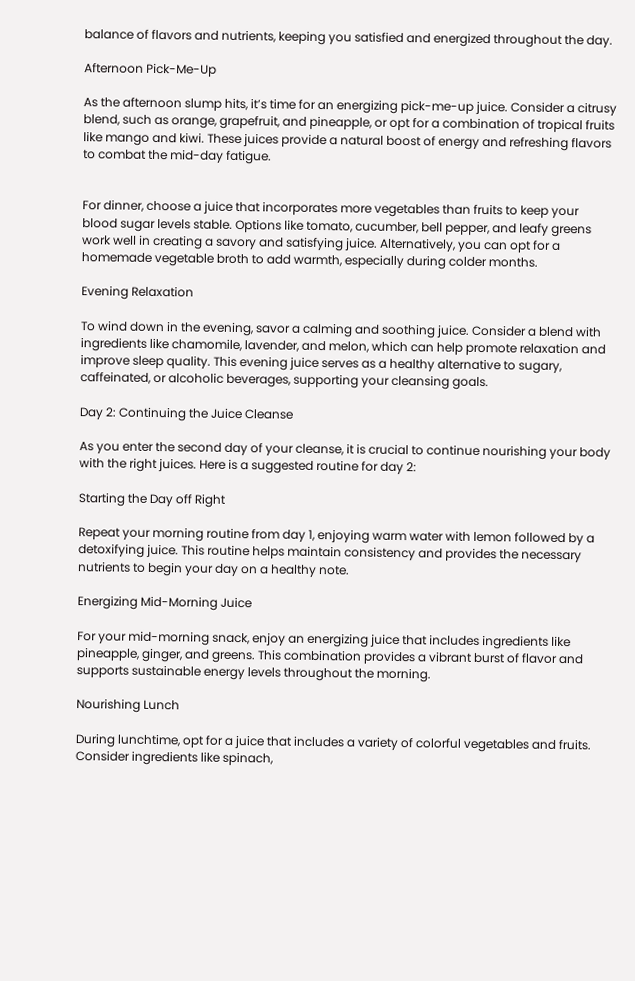balance of flavors and nutrients, keeping you satisfied and energized throughout the day.

Afternoon Pick-Me-Up

As the afternoon slump hits, it’s time for an energizing pick-me-up juice. Consider a citrusy blend, such as orange, grapefruit, and pineapple, or opt for a combination of tropical fruits like mango and kiwi. These juices provide a natural boost of energy and refreshing flavors to combat the mid-day fatigue.


For dinner, choose a juice that incorporates more vegetables than fruits to keep your blood sugar levels stable. Options like tomato, cucumber, bell pepper, and leafy greens work well in creating a savory and satisfying juice. Alternatively, you can opt for a homemade vegetable broth to add warmth, especially during colder months.

Evening Relaxation

To wind down in the evening, savor a calming and soothing juice. Consider a blend with ingredients like chamomile, lavender, and melon, which can help promote relaxation and improve sleep quality. This evening juice serves as a healthy alternative to sugary, caffeinated, or alcoholic beverages, supporting your cleansing goals.

Day 2: Continuing the Juice Cleanse

As you enter the second day of your cleanse, it is crucial to continue nourishing your body with the right juices. Here is a suggested routine for day 2:

Starting the Day off Right

Repeat your morning routine from day 1, enjoying warm water with lemon followed by a detoxifying juice. This routine helps maintain consistency and provides the necessary nutrients to begin your day on a healthy note.

Energizing Mid-Morning Juice

For your mid-morning snack, enjoy an energizing juice that includes ingredients like pineapple, ginger, and greens. This combination provides a vibrant burst of flavor and supports sustainable energy levels throughout the morning.

Nourishing Lunch

During lunchtime, opt for a juice that includes a variety of colorful vegetables and fruits. Consider ingredients like spinach,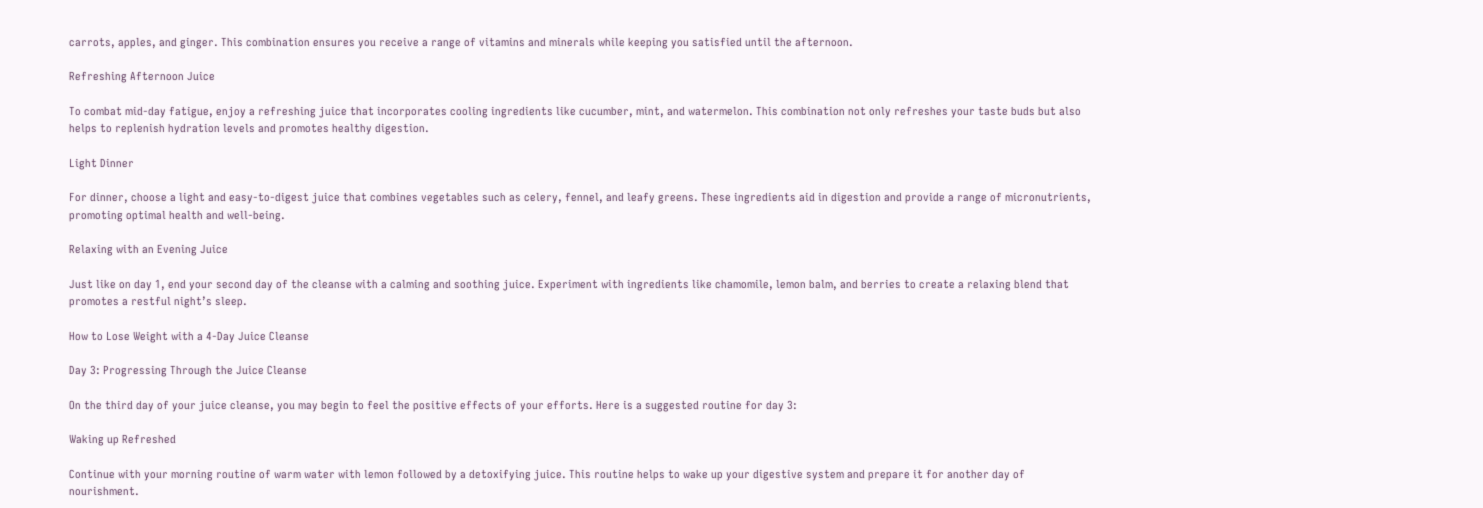carrots, apples, and ginger. This combination ensures you receive a range of vitamins and minerals while keeping you satisfied until the afternoon.

Refreshing Afternoon Juice

To combat mid-day fatigue, enjoy a refreshing juice that incorporates cooling ingredients like cucumber, mint, and watermelon. This combination not only refreshes your taste buds but also helps to replenish hydration levels and promotes healthy digestion.

Light Dinner

For dinner, choose a light and easy-to-digest juice that combines vegetables such as celery, fennel, and leafy greens. These ingredients aid in digestion and provide a range of micronutrients, promoting optimal health and well-being.

Relaxing with an Evening Juice

Just like on day 1, end your second day of the cleanse with a calming and soothing juice. Experiment with ingredients like chamomile, lemon balm, and berries to create a relaxing blend that promotes a restful night’s sleep.

How to Lose Weight with a 4-Day Juice Cleanse

Day 3: Progressing Through the Juice Cleanse

On the third day of your juice cleanse, you may begin to feel the positive effects of your efforts. Here is a suggested routine for day 3:

Waking up Refreshed

Continue with your morning routine of warm water with lemon followed by a detoxifying juice. This routine helps to wake up your digestive system and prepare it for another day of nourishment.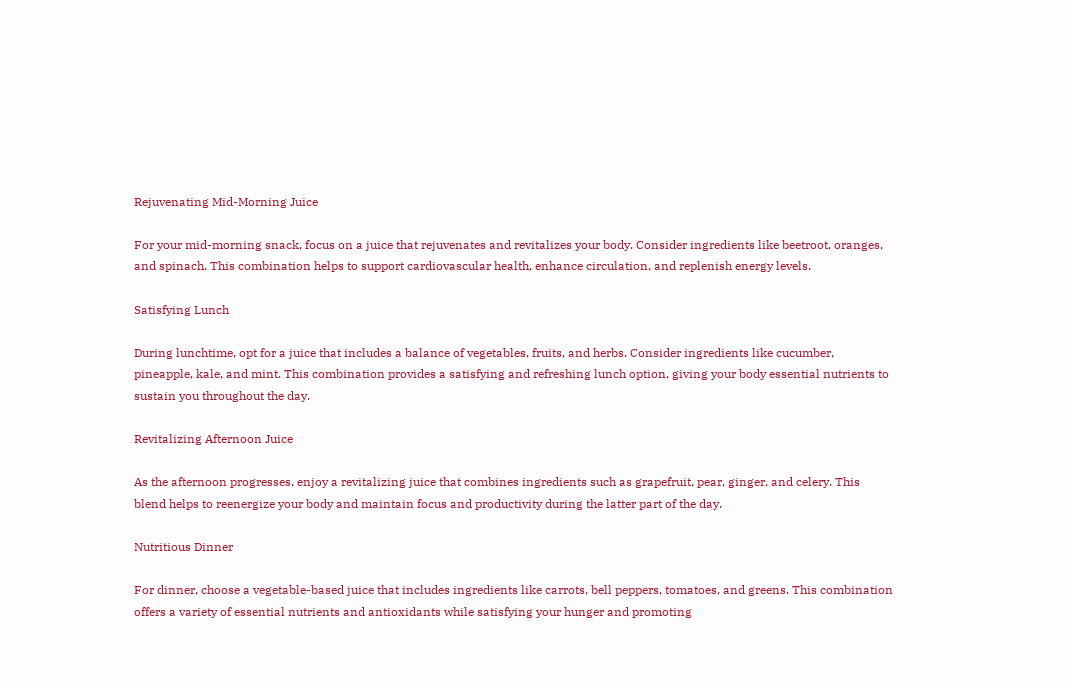Rejuvenating Mid-Morning Juice

For your mid-morning snack, focus on a juice that rejuvenates and revitalizes your body. Consider ingredients like beetroot, oranges, and spinach. This combination helps to support cardiovascular health, enhance circulation, and replenish energy levels.

Satisfying Lunch

During lunchtime, opt for a juice that includes a balance of vegetables, fruits, and herbs. Consider ingredients like cucumber, pineapple, kale, and mint. This combination provides a satisfying and refreshing lunch option, giving your body essential nutrients to sustain you throughout the day.

Revitalizing Afternoon Juice

As the afternoon progresses, enjoy a revitalizing juice that combines ingredients such as grapefruit, pear, ginger, and celery. This blend helps to reenergize your body and maintain focus and productivity during the latter part of the day.

Nutritious Dinner

For dinner, choose a vegetable-based juice that includes ingredients like carrots, bell peppers, tomatoes, and greens. This combination offers a variety of essential nutrients and antioxidants while satisfying your hunger and promoting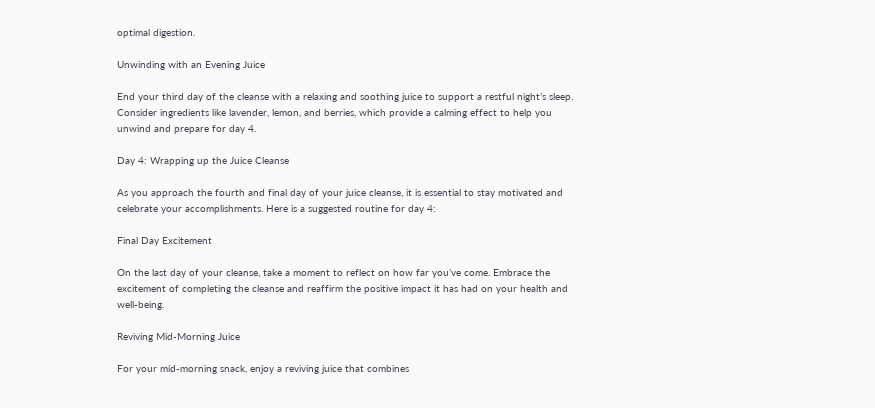optimal digestion.

Unwinding with an Evening Juice

End your third day of the cleanse with a relaxing and soothing juice to support a restful night’s sleep. Consider ingredients like lavender, lemon, and berries, which provide a calming effect to help you unwind and prepare for day 4.

Day 4: Wrapping up the Juice Cleanse

As you approach the fourth and final day of your juice cleanse, it is essential to stay motivated and celebrate your accomplishments. Here is a suggested routine for day 4:

Final Day Excitement

On the last day of your cleanse, take a moment to reflect on how far you’ve come. Embrace the excitement of completing the cleanse and reaffirm the positive impact it has had on your health and well-being.

Reviving Mid-Morning Juice

For your mid-morning snack, enjoy a reviving juice that combines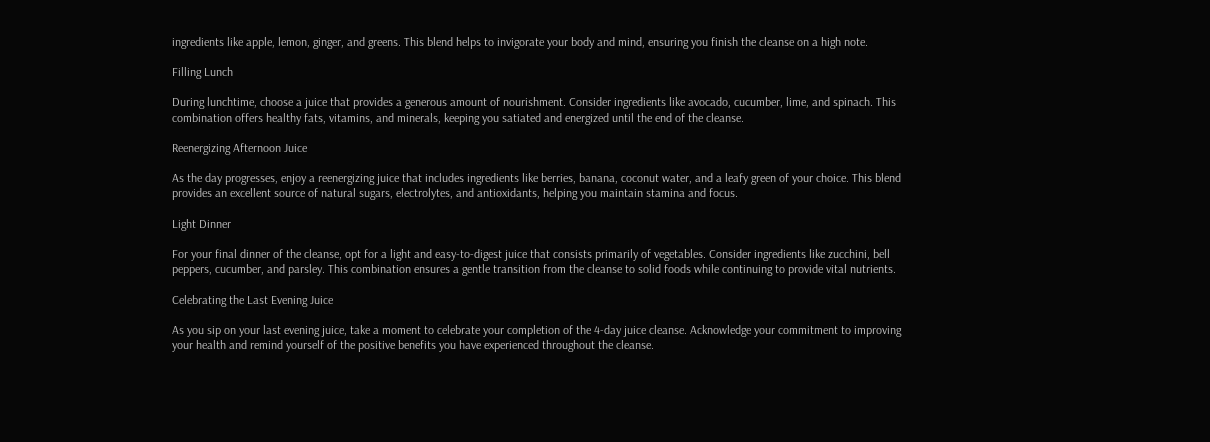ingredients like apple, lemon, ginger, and greens. This blend helps to invigorate your body and mind, ensuring you finish the cleanse on a high note.

Filling Lunch

During lunchtime, choose a juice that provides a generous amount of nourishment. Consider ingredients like avocado, cucumber, lime, and spinach. This combination offers healthy fats, vitamins, and minerals, keeping you satiated and energized until the end of the cleanse.

Reenergizing Afternoon Juice

As the day progresses, enjoy a reenergizing juice that includes ingredients like berries, banana, coconut water, and a leafy green of your choice. This blend provides an excellent source of natural sugars, electrolytes, and antioxidants, helping you maintain stamina and focus.

Light Dinner

For your final dinner of the cleanse, opt for a light and easy-to-digest juice that consists primarily of vegetables. Consider ingredients like zucchini, bell peppers, cucumber, and parsley. This combination ensures a gentle transition from the cleanse to solid foods while continuing to provide vital nutrients.

Celebrating the Last Evening Juice

As you sip on your last evening juice, take a moment to celebrate your completion of the 4-day juice cleanse. Acknowledge your commitment to improving your health and remind yourself of the positive benefits you have experienced throughout the cleanse.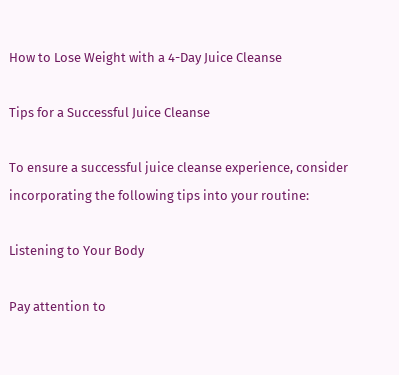How to Lose Weight with a 4-Day Juice Cleanse

Tips for a Successful Juice Cleanse

To ensure a successful juice cleanse experience, consider incorporating the following tips into your routine:

Listening to Your Body

Pay attention to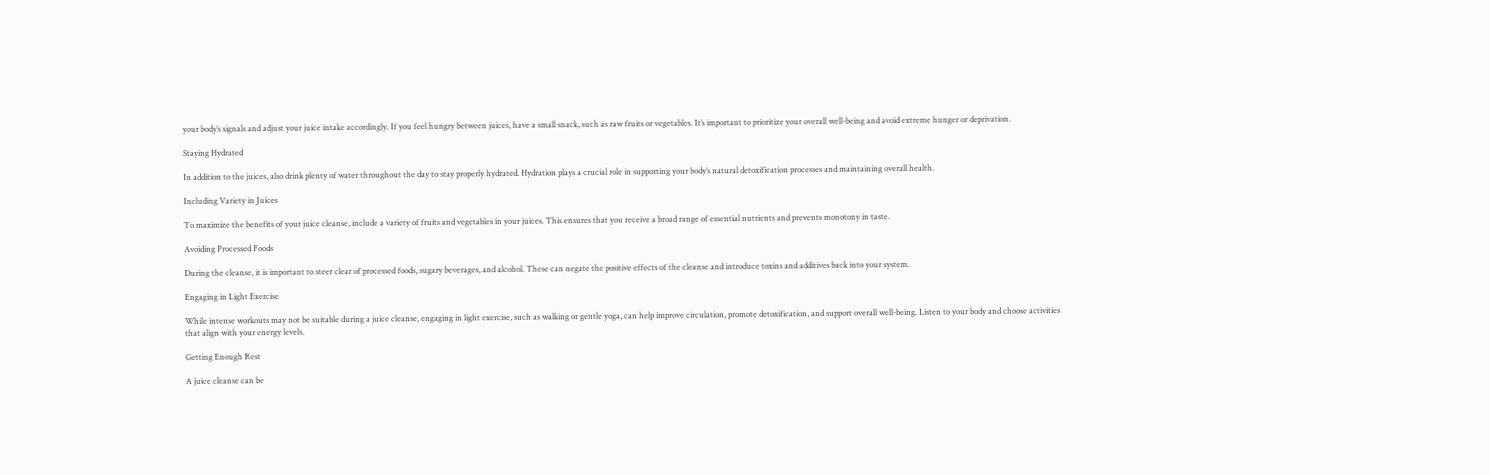your body’s signals and adjust your juice intake accordingly. If you feel hungry between juices, have a small snack, such as raw fruits or vegetables. It’s important to prioritize your overall well-being and avoid extreme hunger or deprivation.

Staying Hydrated

In addition to the juices, also drink plenty of water throughout the day to stay properly hydrated. Hydration plays a crucial role in supporting your body’s natural detoxification processes and maintaining overall health.

Including Variety in Juices

To maximize the benefits of your juice cleanse, include a variety of fruits and vegetables in your juices. This ensures that you receive a broad range of essential nutrients and prevents monotony in taste.

Avoiding Processed Foods

During the cleanse, it is important to steer clear of processed foods, sugary beverages, and alcohol. These can negate the positive effects of the cleanse and introduce toxins and additives back into your system.

Engaging in Light Exercise

While intense workouts may not be suitable during a juice cleanse, engaging in light exercise, such as walking or gentle yoga, can help improve circulation, promote detoxification, and support overall well-being. Listen to your body and choose activities that align with your energy levels.

Getting Enough Rest

A juice cleanse can be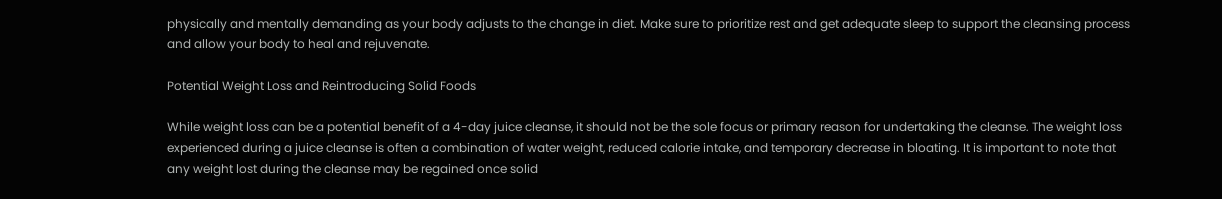physically and mentally demanding as your body adjusts to the change in diet. Make sure to prioritize rest and get adequate sleep to support the cleansing process and allow your body to heal and rejuvenate.

Potential Weight Loss and Reintroducing Solid Foods

While weight loss can be a potential benefit of a 4-day juice cleanse, it should not be the sole focus or primary reason for undertaking the cleanse. The weight loss experienced during a juice cleanse is often a combination of water weight, reduced calorie intake, and temporary decrease in bloating. It is important to note that any weight lost during the cleanse may be regained once solid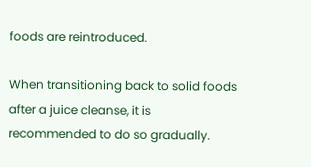foods are reintroduced.

When transitioning back to solid foods after a juice cleanse, it is recommended to do so gradually.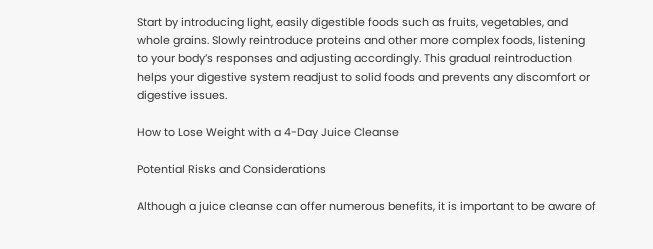Start by introducing light, easily digestible foods such as fruits, vegetables, and whole grains. Slowly reintroduce proteins and other more complex foods, listening to your body’s responses and adjusting accordingly. This gradual reintroduction helps your digestive system readjust to solid foods and prevents any discomfort or digestive issues.

How to Lose Weight with a 4-Day Juice Cleanse

Potential Risks and Considerations

Although a juice cleanse can offer numerous benefits, it is important to be aware of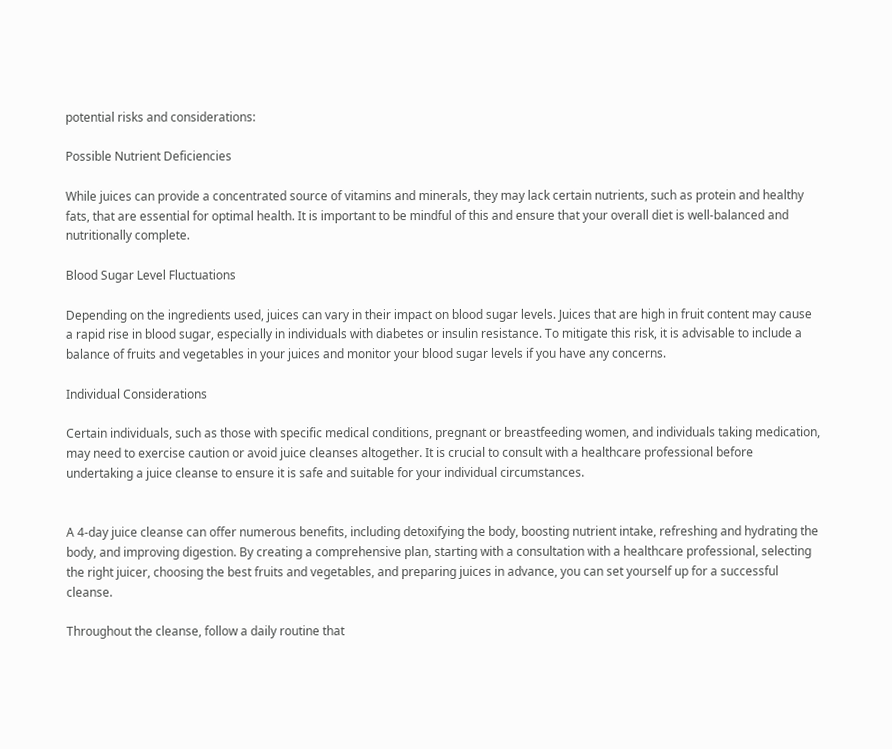potential risks and considerations:

Possible Nutrient Deficiencies

While juices can provide a concentrated source of vitamins and minerals, they may lack certain nutrients, such as protein and healthy fats, that are essential for optimal health. It is important to be mindful of this and ensure that your overall diet is well-balanced and nutritionally complete.

Blood Sugar Level Fluctuations

Depending on the ingredients used, juices can vary in their impact on blood sugar levels. Juices that are high in fruit content may cause a rapid rise in blood sugar, especially in individuals with diabetes or insulin resistance. To mitigate this risk, it is advisable to include a balance of fruits and vegetables in your juices and monitor your blood sugar levels if you have any concerns.

Individual Considerations

Certain individuals, such as those with specific medical conditions, pregnant or breastfeeding women, and individuals taking medication, may need to exercise caution or avoid juice cleanses altogether. It is crucial to consult with a healthcare professional before undertaking a juice cleanse to ensure it is safe and suitable for your individual circumstances.


A 4-day juice cleanse can offer numerous benefits, including detoxifying the body, boosting nutrient intake, refreshing and hydrating the body, and improving digestion. By creating a comprehensive plan, starting with a consultation with a healthcare professional, selecting the right juicer, choosing the best fruits and vegetables, and preparing juices in advance, you can set yourself up for a successful cleanse.

Throughout the cleanse, follow a daily routine that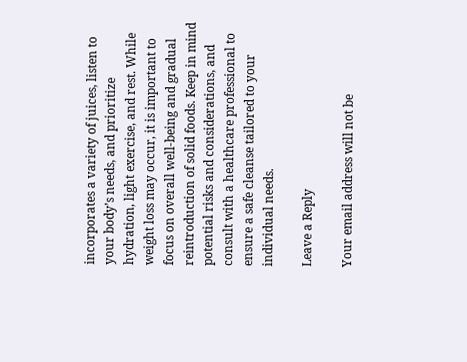incorporates a variety of juices, listen to your body’s needs, and prioritize hydration, light exercise, and rest. While weight loss may occur, it is important to focus on overall well-being and gradual reintroduction of solid foods. Keep in mind potential risks and considerations, and consult with a healthcare professional to ensure a safe cleanse tailored to your individual needs.

Leave a Reply

Your email address will not be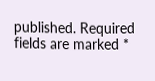published. Required fields are marked *